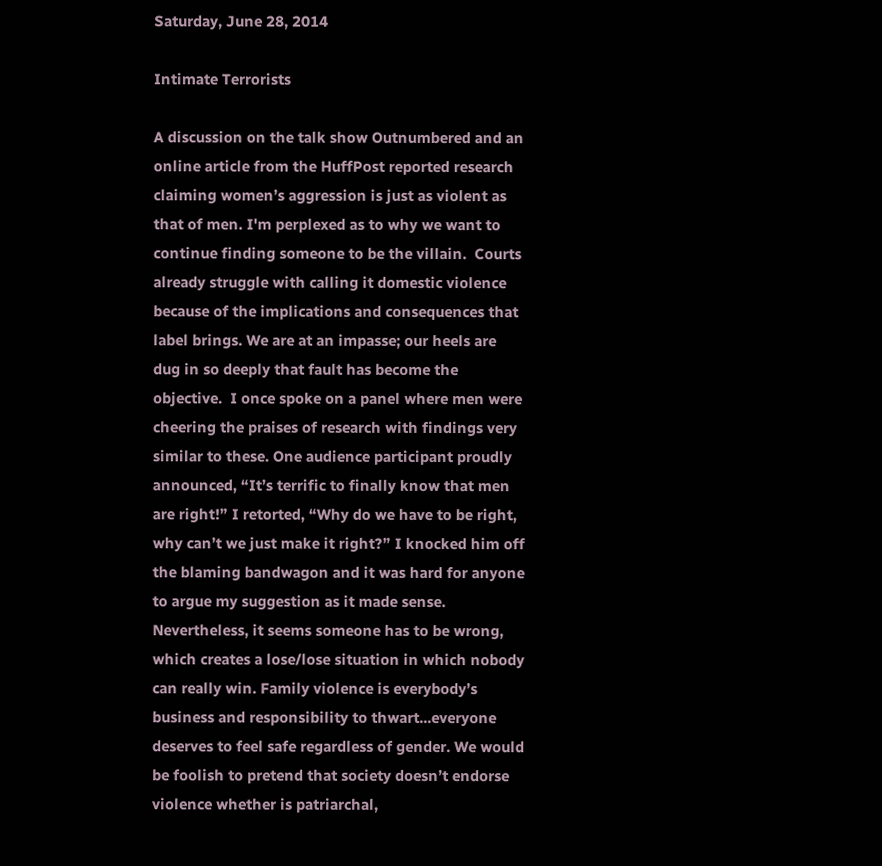Saturday, June 28, 2014

Intimate Terrorists

A discussion on the talk show Outnumbered and an online article from the HuffPost reported research claiming women’s aggression is just as violent as that of men. I'm perplexed as to why we want to continue finding someone to be the villain.  Courts already struggle with calling it domestic violence because of the implications and consequences that label brings. We are at an impasse; our heels are dug in so deeply that fault has become the objective.  I once spoke on a panel where men were cheering the praises of research with findings very similar to these. One audience participant proudly announced, “It’s terrific to finally know that men are right!” I retorted, “Why do we have to be right, why can’t we just make it right?” I knocked him off the blaming bandwagon and it was hard for anyone to argue my suggestion as it made sense.
Nevertheless, it seems someone has to be wrong, which creates a lose/lose situation in which nobody can really win. Family violence is everybody’s business and responsibility to thwart...everyone deserves to feel safe regardless of gender. We would be foolish to pretend that society doesn’t endorse violence whether is patriarchal,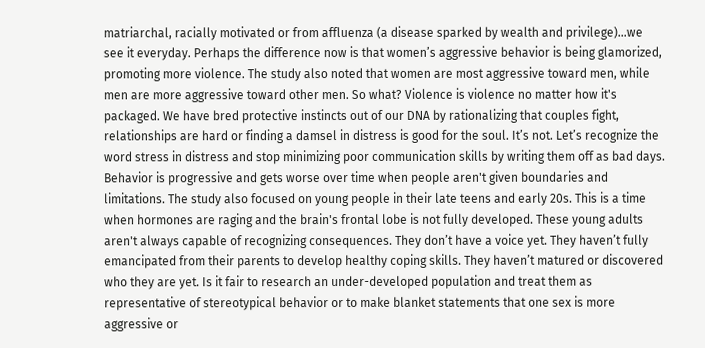matriarchal, racially motivated or from affluenza (a disease sparked by wealth and privilege)…we see it everyday. Perhaps the difference now is that women’s aggressive behavior is being glamorized, promoting more violence. The study also noted that women are most aggressive toward men, while men are more aggressive toward other men. So what? Violence is violence no matter how it's packaged. We have bred protective instincts out of our DNA by rationalizing that couples fight, relationships are hard or finding a damsel in distress is good for the soul. It’s not. Let’s recognize the word stress in distress and stop minimizing poor communication skills by writing them off as bad days. Behavior is progressive and gets worse over time when people aren't given boundaries and limitations. The study also focused on young people in their late teens and early 20s. This is a time when hormones are raging and the brain's frontal lobe is not fully developed. These young adults aren't always capable of recognizing consequences. They don’t have a voice yet. They haven’t fully emancipated from their parents to develop healthy coping skills. They haven’t matured or discovered who they are yet. Is it fair to research an under-developed population and treat them as representative of stereotypical behavior or to make blanket statements that one sex is more aggressive or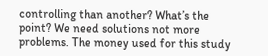controlling than another? What’s the point? We need solutions not more problems. The money used for this study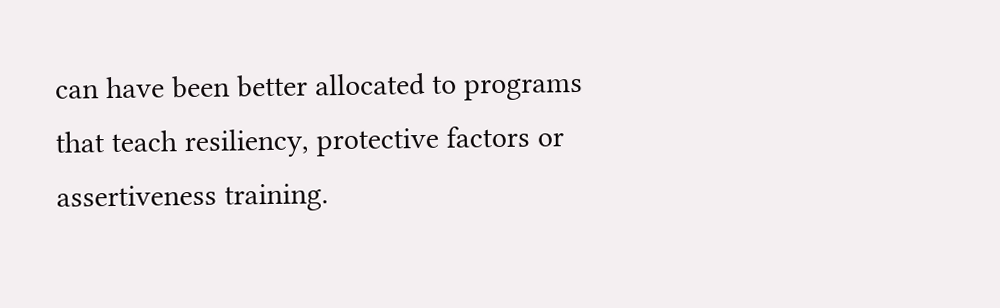can have been better allocated to programs that teach resiliency, protective factors or assertiveness training.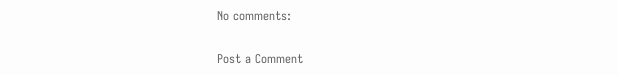No comments:

Post a Comment